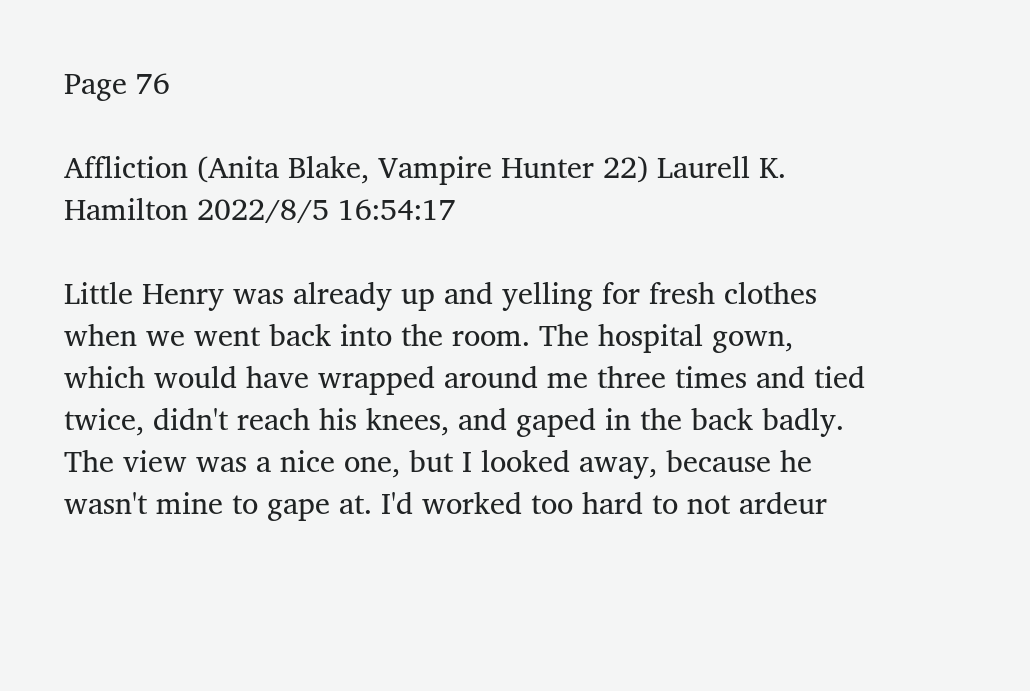Page 76

Affliction (Anita Blake, Vampire Hunter 22) Laurell K. Hamilton 2022/8/5 16:54:17

Little Henry was already up and yelling for fresh clothes when we went back into the room. The hospital gown, which would have wrapped around me three times and tied twice, didn't reach his knees, and gaped in the back badly. The view was a nice one, but I looked away, because he wasn't mine to gape at. I'd worked too hard to not ardeur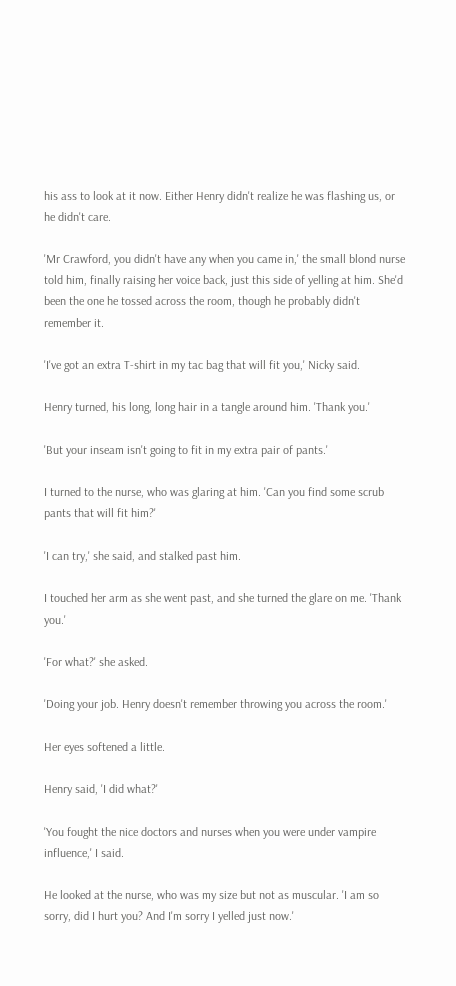his ass to look at it now. Either Henry didn't realize he was flashing us, or he didn't care.

'Mr Crawford, you didn't have any when you came in,' the small blond nurse told him, finally raising her voice back, just this side of yelling at him. She'd been the one he tossed across the room, though he probably didn't remember it.

'I've got an extra T-shirt in my tac bag that will fit you,' Nicky said.

Henry turned, his long, long hair in a tangle around him. 'Thank you.'

'But your inseam isn't going to fit in my extra pair of pants.'

I turned to the nurse, who was glaring at him. 'Can you find some scrub pants that will fit him?'

'I can try,' she said, and stalked past him.

I touched her arm as she went past, and she turned the glare on me. 'Thank you.'

'For what?' she asked.

'Doing your job. Henry doesn't remember throwing you across the room.'

Her eyes softened a little.

Henry said, 'I did what?'

'You fought the nice doctors and nurses when you were under vampire influence,' I said.

He looked at the nurse, who was my size but not as muscular. 'I am so sorry, did I hurt you? And I'm sorry I yelled just now.'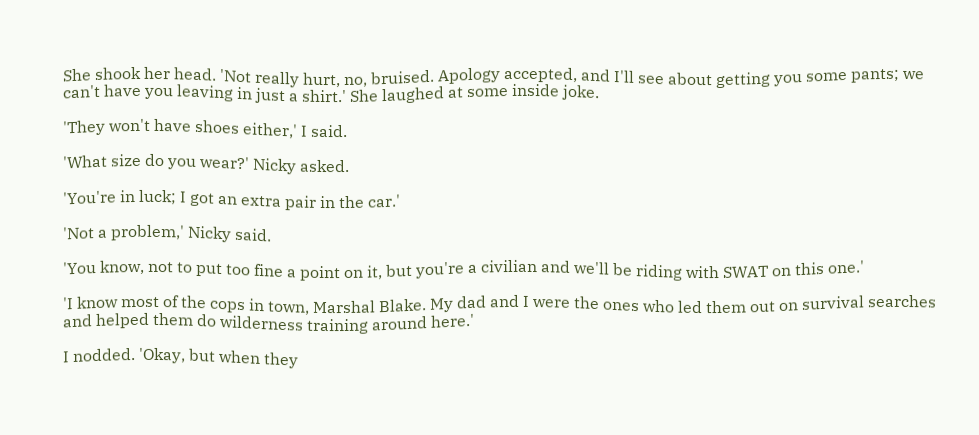She shook her head. 'Not really hurt, no, bruised. Apology accepted, and I'll see about getting you some pants; we can't have you leaving in just a shirt.' She laughed at some inside joke.

'They won't have shoes either,' I said.

'What size do you wear?' Nicky asked.

'You're in luck; I got an extra pair in the car.'

'Not a problem,' Nicky said.

'You know, not to put too fine a point on it, but you're a civilian and we'll be riding with SWAT on this one.'

'I know most of the cops in town, Marshal Blake. My dad and I were the ones who led them out on survival searches and helped them do wilderness training around here.'

I nodded. 'Okay, but when they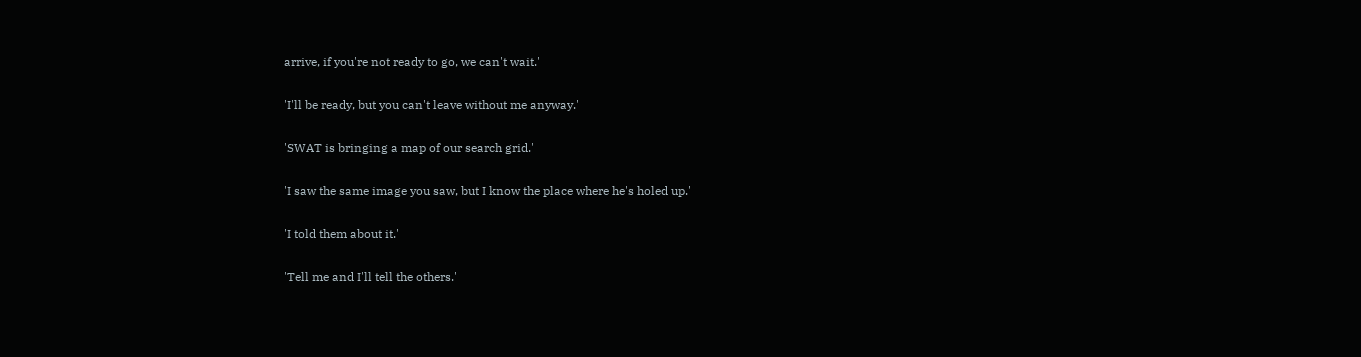arrive, if you're not ready to go, we can't wait.'

'I'll be ready, but you can't leave without me anyway.'

'SWAT is bringing a map of our search grid.'

'I saw the same image you saw, but I know the place where he's holed up.'

'I told them about it.'

'Tell me and I'll tell the others.'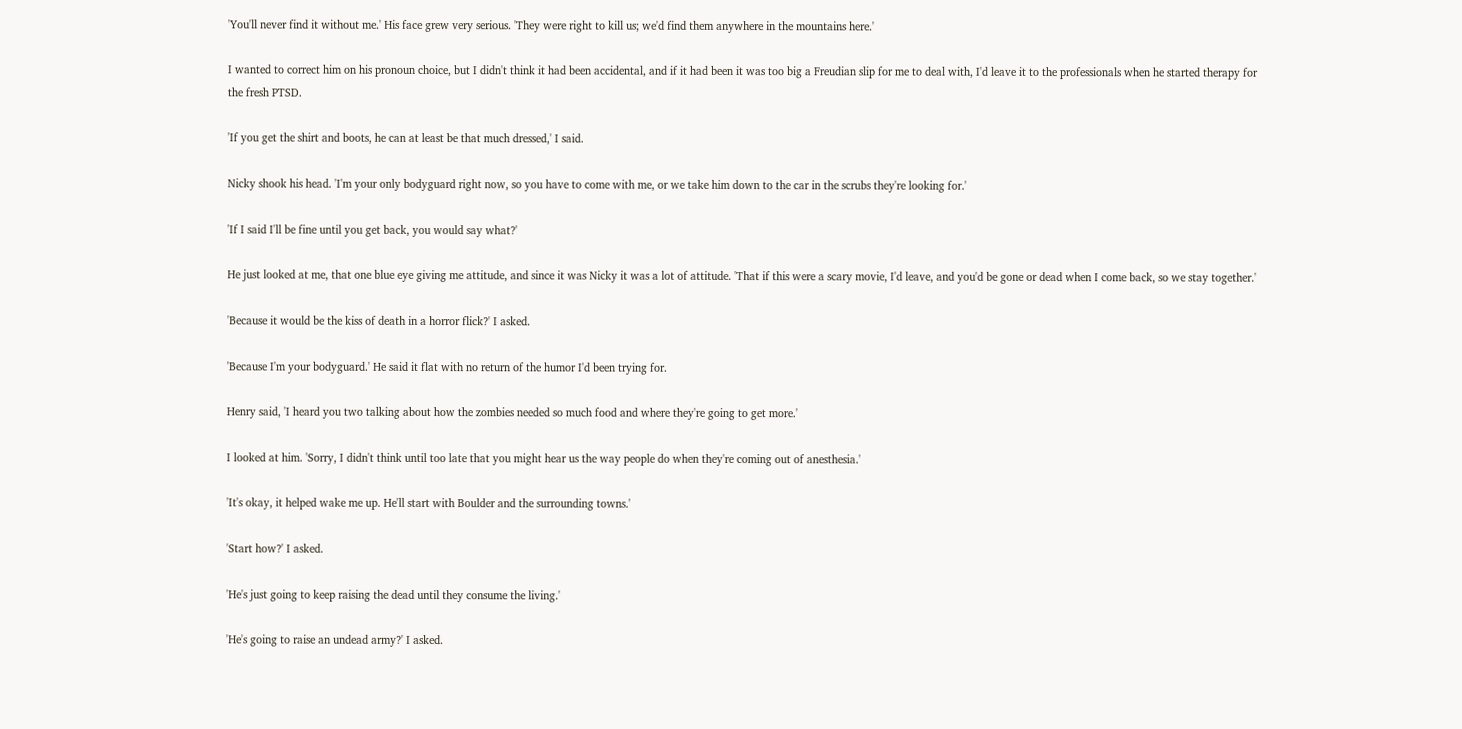'You'll never find it without me.' His face grew very serious. 'They were right to kill us; we'd find them anywhere in the mountains here.'

I wanted to correct him on his pronoun choice, but I didn't think it had been accidental, and if it had been it was too big a Freudian slip for me to deal with, I'd leave it to the professionals when he started therapy for the fresh PTSD.

'If you get the shirt and boots, he can at least be that much dressed,' I said.

Nicky shook his head. 'I'm your only bodyguard right now, so you have to come with me, or we take him down to the car in the scrubs they're looking for.'

'If I said I'll be fine until you get back, you would say what?'

He just looked at me, that one blue eye giving me attitude, and since it was Nicky it was a lot of attitude. 'That if this were a scary movie, I'd leave, and you'd be gone or dead when I come back, so we stay together.'

'Because it would be the kiss of death in a horror flick?' I asked.

'Because I'm your bodyguard.' He said it flat with no return of the humor I'd been trying for.

Henry said, 'I heard you two talking about how the zombies needed so much food and where they're going to get more.'

I looked at him. 'Sorry, I didn't think until too late that you might hear us the way people do when they're coming out of anesthesia.'

'It's okay, it helped wake me up. He'll start with Boulder and the surrounding towns.'

'Start how?' I asked.

'He's just going to keep raising the dead until they consume the living.'

'He's going to raise an undead army?' I asked.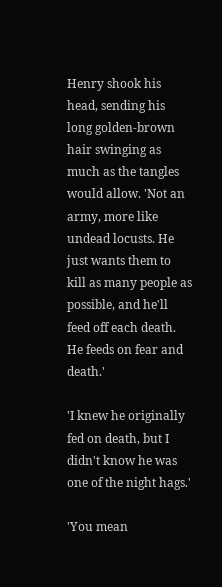Henry shook his head, sending his long golden-brown hair swinging as much as the tangles would allow. 'Not an army, more like undead locusts. He just wants them to kill as many people as possible, and he'll feed off each death. He feeds on fear and death.'

'I knew he originally fed on death, but I didn't know he was one of the night hags.'

'You mean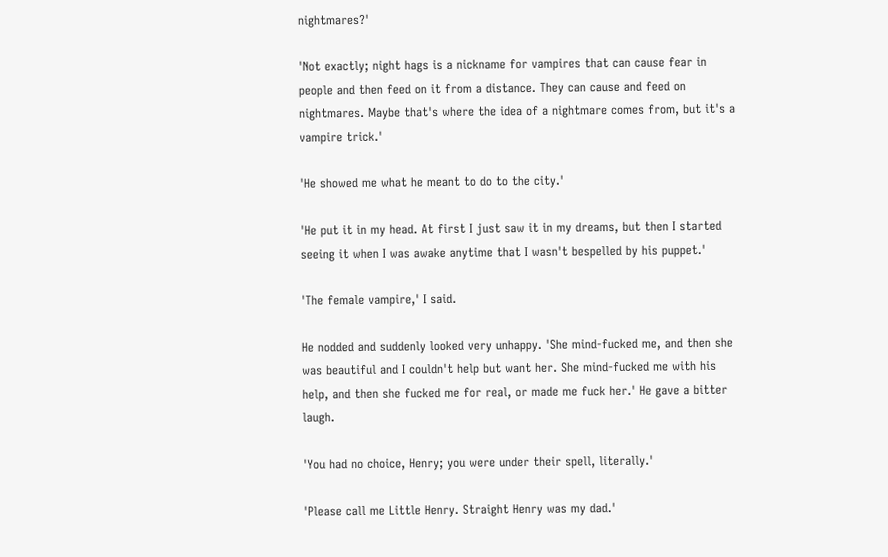nightmares?'

'Not exactly; night hags is a nickname for vampires that can cause fear in people and then feed on it from a distance. They can cause and feed on nightmares. Maybe that's where the idea of a nightmare comes from, but it's a vampire trick.'

'He showed me what he meant to do to the city.'

'He put it in my head. At first I just saw it in my dreams, but then I started seeing it when I was awake anytime that I wasn't bespelled by his puppet.'

'The female vampire,' I said.

He nodded and suddenly looked very unhappy. 'She mind-fucked me, and then she was beautiful and I couldn't help but want her. She mind-fucked me with his help, and then she fucked me for real, or made me fuck her.' He gave a bitter laugh.

'You had no choice, Henry; you were under their spell, literally.'

'Please call me Little Henry. Straight Henry was my dad.'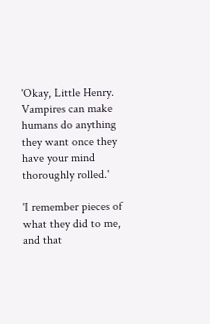'Okay, Little Henry. Vampires can make humans do anything they want once they have your mind thoroughly rolled.'

'I remember pieces of what they did to me, and that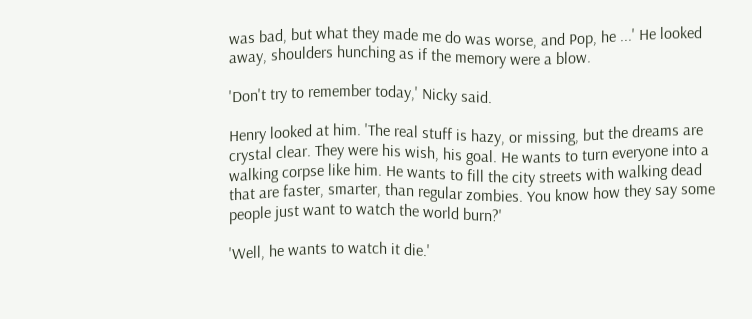was bad, but what they made me do was worse, and Pop, he ...' He looked away, shoulders hunching as if the memory were a blow.

'Don't try to remember today,' Nicky said.

Henry looked at him. 'The real stuff is hazy, or missing, but the dreams are crystal clear. They were his wish, his goal. He wants to turn everyone into a walking corpse like him. He wants to fill the city streets with walking dead that are faster, smarter, than regular zombies. You know how they say some people just want to watch the world burn?'

'Well, he wants to watch it die.'